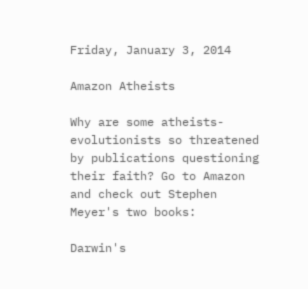Friday, January 3, 2014

Amazon Atheists

Why are some atheists-evolutionists so threatened by publications questioning their faith? Go to Amazon and check out Stephen Meyer's two books:

Darwin's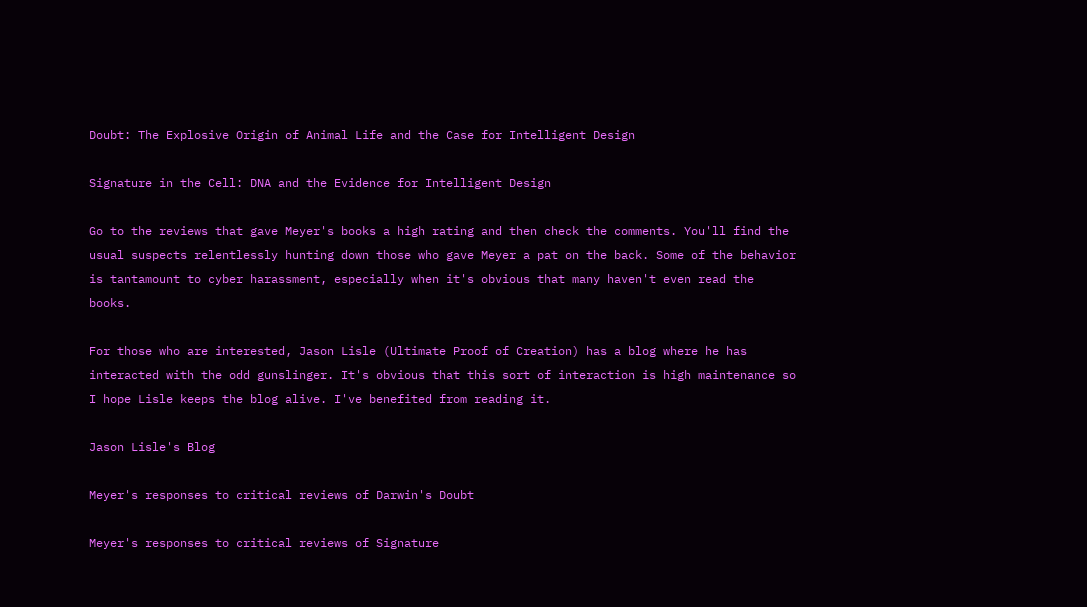Doubt: The Explosive Origin of Animal Life and the Case for Intelligent Design

Signature in the Cell: DNA and the Evidence for Intelligent Design

Go to the reviews that gave Meyer's books a high rating and then check the comments. You'll find the usual suspects relentlessly hunting down those who gave Meyer a pat on the back. Some of the behavior is tantamount to cyber harassment, especially when it's obvious that many haven't even read the books.

For those who are interested, Jason Lisle (Ultimate Proof of Creation) has a blog where he has interacted with the odd gunslinger. It's obvious that this sort of interaction is high maintenance so I hope Lisle keeps the blog alive. I've benefited from reading it.

Jason Lisle's Blog

Meyer's responses to critical reviews of Darwin's Doubt

Meyer's responses to critical reviews of Signature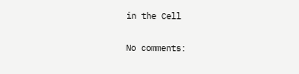in the Cell

No comments: